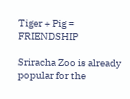Tiger + Pig = FRIENDSHIP

Sriracha Zoo is already popular for the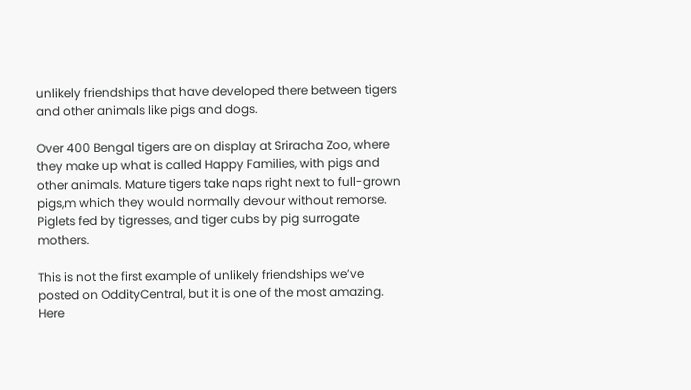unlikely friendships that have developed there between tigers and other animals like pigs and dogs.

Over 400 Bengal tigers are on display at Sriracha Zoo, where they make up what is called Happy Families, with pigs and other animals. Mature tigers take naps right next to full-grown pigs,m which they would normally devour without remorse.  Piglets fed by tigresses, and tiger cubs by pig surrogate mothers.

This is not the first example of unlikely friendships we’ve posted on OddityCentral, but it is one of the most amazing. Here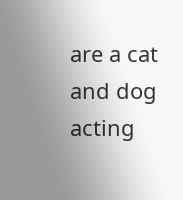are a cat and dog acting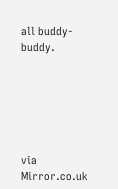all buddy-buddy.






via Mirror.co.uk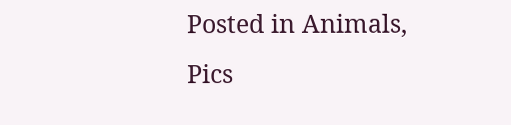Posted in Animals, Pics